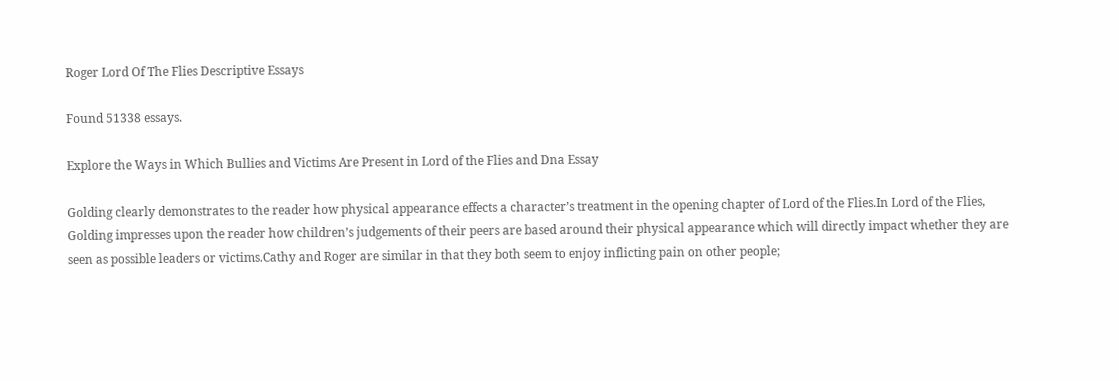Roger Lord Of The Flies Descriptive Essays

Found 51338 essays.

Explore the Ways in Which Bullies and Victims Are Present in Lord of the Flies and Dna Essay

Golding clearly demonstrates to the reader how physical appearance effects a character’s treatment in the opening chapter of Lord of the Flies.In Lord of the Flies, Golding impresses upon the reader how children’s judgements of their peers are based around their physical appearance which will directly impact whether they are seen as possible leaders or victims.Cathy and Roger are similar in that they both seem to enjoy inflicting pain on other people;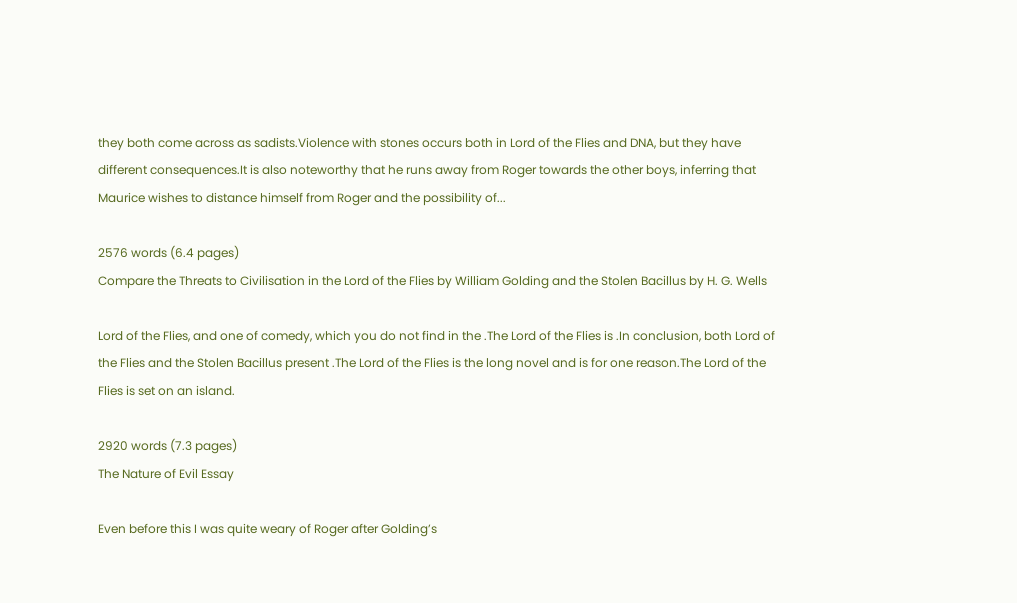they both come across as sadists.Violence with stones occurs both in Lord of the Flies and DNA, but they have different consequences.It is also noteworthy that he runs away from Roger towards the other boys, inferring that Maurice wishes to distance himself from Roger and the possibility of...

2576 words (6.4 pages)
Compare the Threats to Civilisation in the Lord of the Flies by William Golding and the Stolen Bacillus by H. G. Wells

Lord of the Flies, and one of comedy, which you do not find in the .The Lord of the Flies is .In conclusion, both Lord of the Flies and the Stolen Bacillus present .The Lord of the Flies is the long novel and is for one reason.The Lord of the Flies is set on an island.

2920 words (7.3 pages)
The Nature of Evil Essay

Even before this I was quite weary of Roger after Golding’s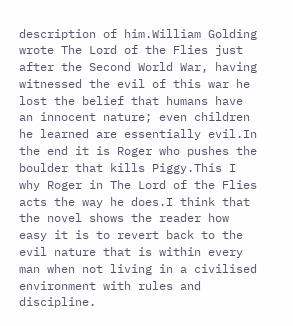description of him.William Golding wrote The Lord of the Flies just after the Second World War, having witnessed the evil of this war he lost the belief that humans have an innocent nature; even children he learned are essentially evil.In the end it is Roger who pushes the boulder that kills Piggy.This I why Roger in The Lord of the Flies acts the way he does.I think that the novel shows the reader how easy it is to revert back to the evil nature that is within every man when not living in a civilised environment with rules and discipline.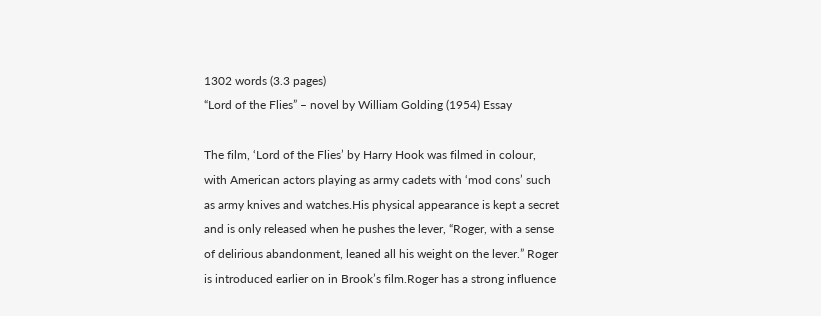1302 words (3.3 pages)
“Lord of the Flies” – novel by William Golding (1954) Essay

The film, ‘Lord of the Flies’ by Harry Hook was filmed in colour, with American actors playing as army cadets with ‘mod cons’ such as army knives and watches.His physical appearance is kept a secret and is only released when he pushes the lever, “Roger, with a sense of delirious abandonment, leaned all his weight on the lever.” Roger is introduced earlier on in Brook’s film.Roger has a strong influence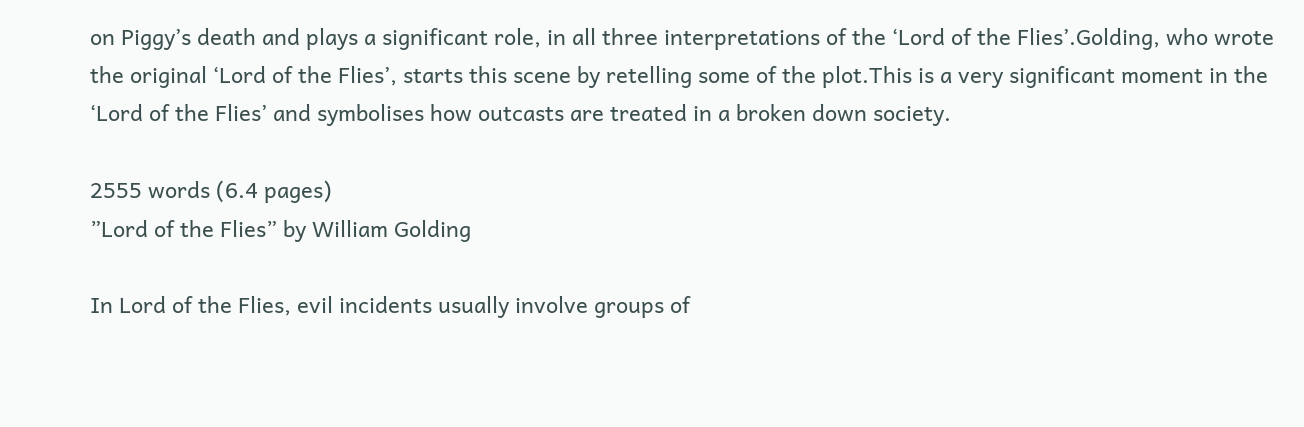on Piggy’s death and plays a significant role, in all three interpretations of the ‘Lord of the Flies’.Golding, who wrote the original ‘Lord of the Flies’, starts this scene by retelling some of the plot.This is a very significant moment in the ‘Lord of the Flies’ and symbolises how outcasts are treated in a broken down society.

2555 words (6.4 pages)
”Lord of the Flies” by William Golding

In Lord of the Flies, evil incidents usually involve groups of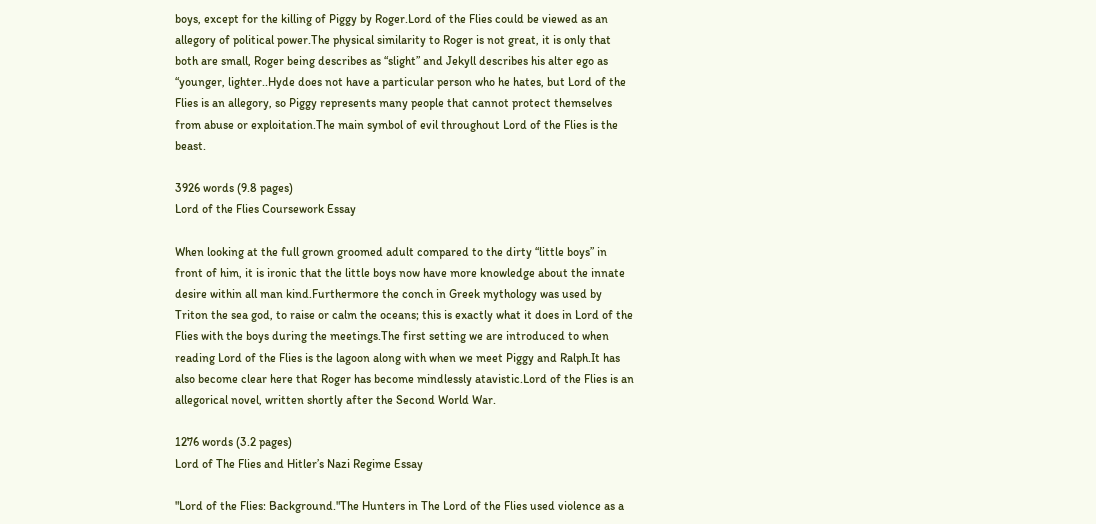boys, except for the killing of Piggy by Roger.Lord of the Flies could be viewed as an allegory of political power.The physical similarity to Roger is not great, it is only that both are small, Roger being describes as “slight” and Jekyll describes his alter ego as “younger, lighter..Hyde does not have a particular person who he hates, but Lord of the Flies is an allegory, so Piggy represents many people that cannot protect themselves from abuse or exploitation.The main symbol of evil throughout Lord of the Flies is the beast.

3926 words (9.8 pages)
Lord of the Flies Coursework Essay

When looking at the full grown groomed adult compared to the dirty “little boys” in front of him, it is ironic that the little boys now have more knowledge about the innate desire within all man kind.Furthermore the conch in Greek mythology was used by Triton the sea god, to raise or calm the oceans; this is exactly what it does in Lord of the Flies with the boys during the meetings.The first setting we are introduced to when reading Lord of the Flies is the lagoon along with when we meet Piggy and Ralph.It has also become clear here that Roger has become mindlessly atavistic.Lord of the Flies is an allegorical novel, written shortly after the Second World War.

1276 words (3.2 pages)
Lord of The Flies and Hitler’s Nazi Regime Essay

"Lord of the Flies: Background."The Hunters in The Lord of the Flies used violence as a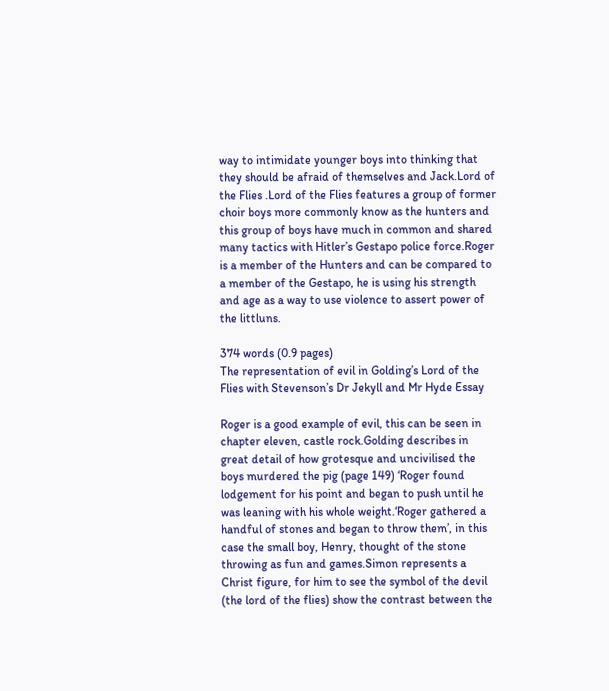way to intimidate younger boys into thinking that they should be afraid of themselves and Jack.Lord of the Flies .Lord of the Flies features a group of former choir boys more commonly know as the hunters and this group of boys have much in common and shared many tactics with Hitler’s Gestapo police force.Roger is a member of the Hunters and can be compared to a member of the Gestapo, he is using his strength and age as a way to use violence to assert power of the littluns.

374 words (0.9 pages)
The representation of evil in Golding’s Lord of the Flies with Stevenson’s Dr Jekyll and Mr Hyde Essay

Roger is a good example of evil, this can be seen in chapter eleven, castle rock.Golding describes in great detail of how grotesque and uncivilised the boys murdered the pig (page 149) ‘Roger found lodgement for his point and began to push until he was leaning with his whole weight.‘Roger gathered a handful of stones and began to throw them’, in this case the small boy, Henry, thought of the stone throwing as fun and games.Simon represents a Christ figure, for him to see the symbol of the devil (the lord of the flies) show the contrast between the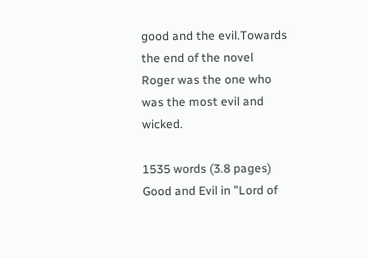good and the evil.Towards the end of the novel Roger was the one who was the most evil and wicked.

1535 words (3.8 pages)
Good and Evil in ”Lord of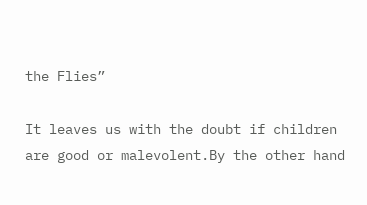the Flies”

It leaves us with the doubt if children are good or malevolent.By the other hand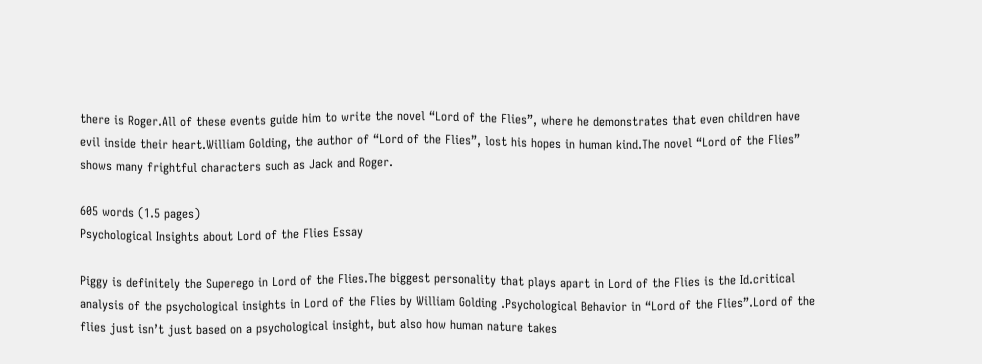there is Roger.All of these events guide him to write the novel “Lord of the Flies”, where he demonstrates that even children have evil inside their heart.William Golding, the author of “Lord of the Flies”, lost his hopes in human kind.The novel “Lord of the Flies” shows many frightful characters such as Jack and Roger.

605 words (1.5 pages)
Psychological Insights about Lord of the Flies Essay

Piggy is definitely the Superego in Lord of the Flies.The biggest personality that plays apart in Lord of the Flies is the Id.critical analysis of the psychological insights in Lord of the Flies by William Golding .Psychological Behavior in “Lord of the Flies”.Lord of the flies just isn’t just based on a psychological insight, but also how human nature takes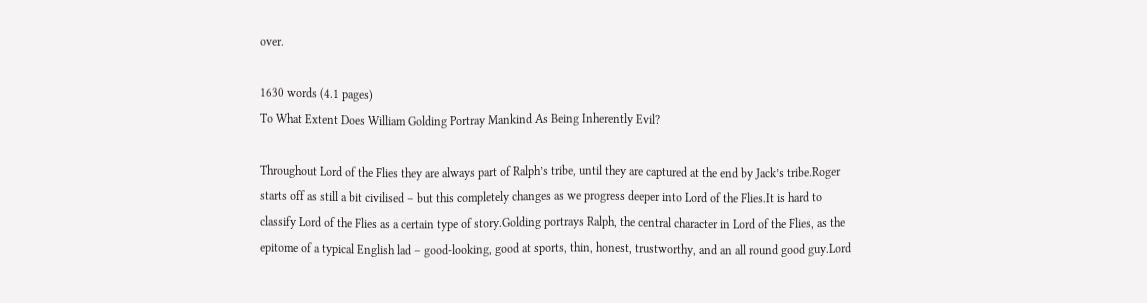over.

1630 words (4.1 pages)
To What Extent Does William Golding Portray Mankind As Being Inherently Evil?

Throughout Lord of the Flies they are always part of Ralph’s tribe, until they are captured at the end by Jack’s tribe.Roger starts off as still a bit civilised – but this completely changes as we progress deeper into Lord of the Flies.It is hard to classify Lord of the Flies as a certain type of story.Golding portrays Ralph, the central character in Lord of the Flies, as the epitome of a typical English lad – good-looking, good at sports, thin, honest, trustworthy, and an all round good guy.Lord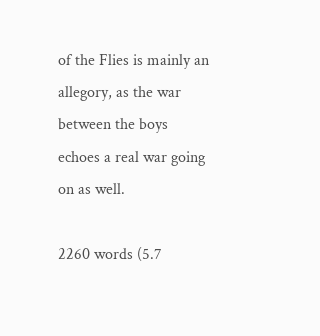of the Flies is mainly an allegory, as the war between the boys echoes a real war going on as well.

2260 words (5.7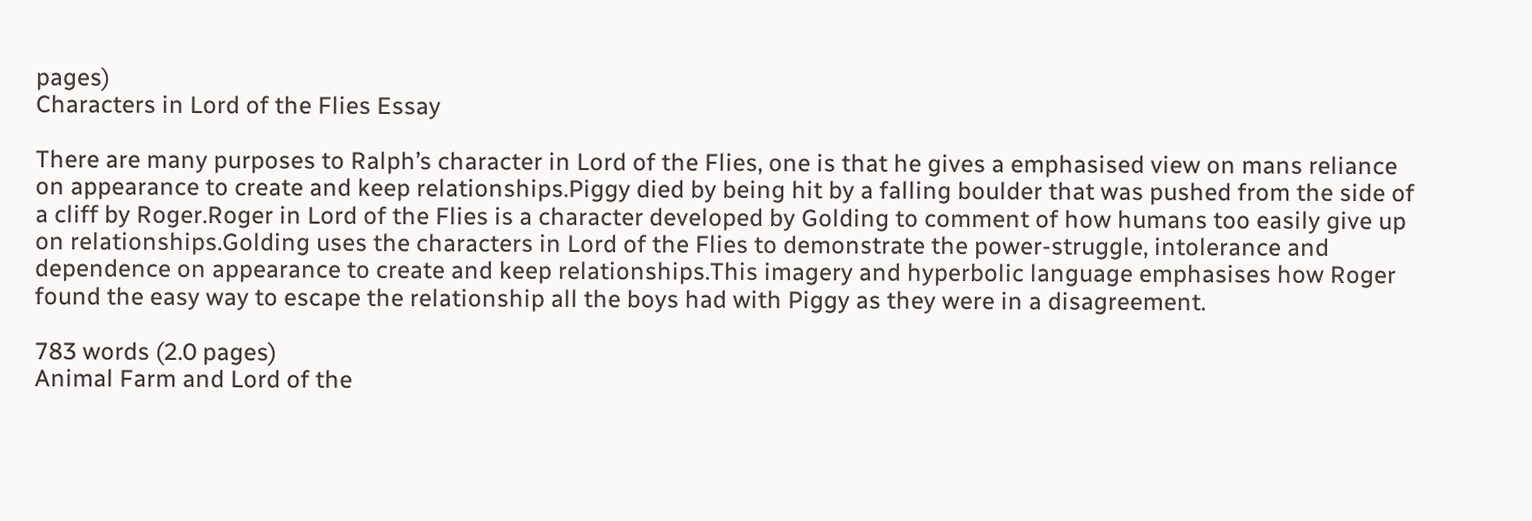pages)
Characters in Lord of the Flies Essay

There are many purposes to Ralph’s character in Lord of the Flies, one is that he gives a emphasised view on mans reliance on appearance to create and keep relationships.Piggy died by being hit by a falling boulder that was pushed from the side of a cliff by Roger.Roger in Lord of the Flies is a character developed by Golding to comment of how humans too easily give up on relationships.Golding uses the characters in Lord of the Flies to demonstrate the power-struggle, intolerance and dependence on appearance to create and keep relationships.This imagery and hyperbolic language emphasises how Roger found the easy way to escape the relationship all the boys had with Piggy as they were in a disagreement.

783 words (2.0 pages)
Animal Farm and Lord of the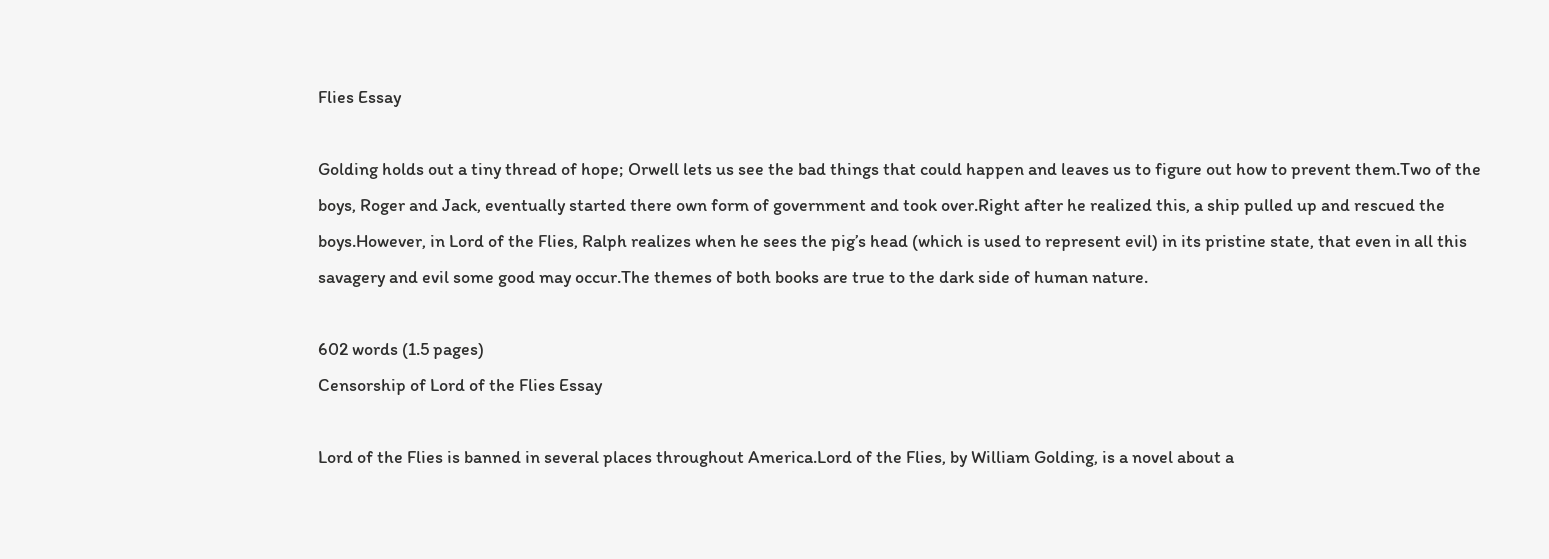Flies Essay

Golding holds out a tiny thread of hope; Orwell lets us see the bad things that could happen and leaves us to figure out how to prevent them.Two of the boys, Roger and Jack, eventually started there own form of government and took over.Right after he realized this, a ship pulled up and rescued the boys.However, in Lord of the Flies, Ralph realizes when he sees the pig’s head (which is used to represent evil) in its pristine state, that even in all this savagery and evil some good may occur.The themes of both books are true to the dark side of human nature.

602 words (1.5 pages)
Censorship of Lord of the Flies Essay

Lord of the Flies is banned in several places throughout America.Lord of the Flies, by William Golding, is a novel about a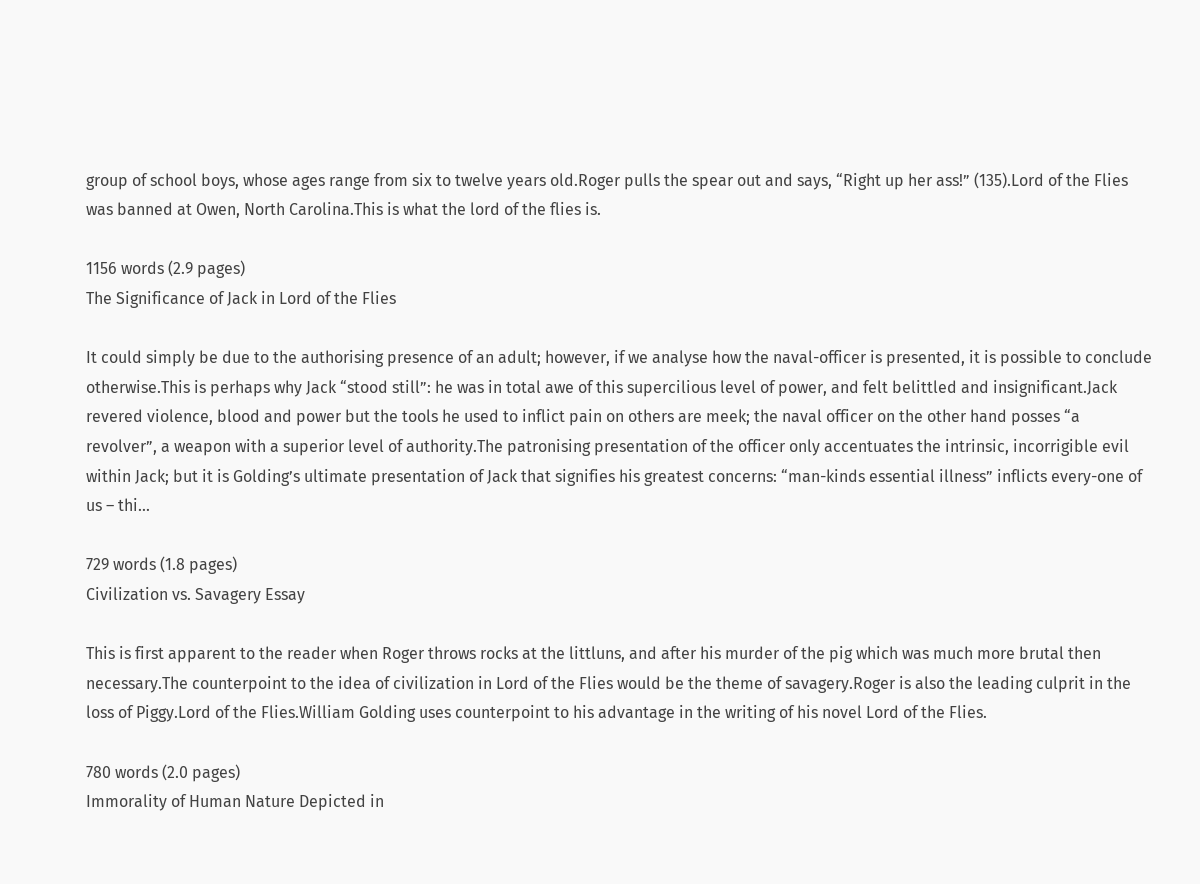group of school boys, whose ages range from six to twelve years old.Roger pulls the spear out and says, “Right up her ass!” (135).Lord of the Flies was banned at Owen, North Carolina.This is what the lord of the flies is.

1156 words (2.9 pages)
The Significance of Jack in Lord of the Flies

It could simply be due to the authorising presence of an adult; however, if we analyse how the naval-officer is presented, it is possible to conclude otherwise.This is perhaps why Jack “stood still”: he was in total awe of this supercilious level of power, and felt belittled and insignificant.Jack revered violence, blood and power but the tools he used to inflict pain on others are meek; the naval officer on the other hand posses “a revolver”, a weapon with a superior level of authority.The patronising presentation of the officer only accentuates the intrinsic, incorrigible evil within Jack; but it is Golding’s ultimate presentation of Jack that signifies his greatest concerns: “man-kinds essential illness” inflicts every-one of us – thi...

729 words (1.8 pages)
Civilization vs. Savagery Essay

This is first apparent to the reader when Roger throws rocks at the littluns, and after his murder of the pig which was much more brutal then necessary.The counterpoint to the idea of civilization in Lord of the Flies would be the theme of savagery.Roger is also the leading culprit in the loss of Piggy.Lord of the Flies.William Golding uses counterpoint to his advantage in the writing of his novel Lord of the Flies.

780 words (2.0 pages)
Immorality of Human Nature Depicted in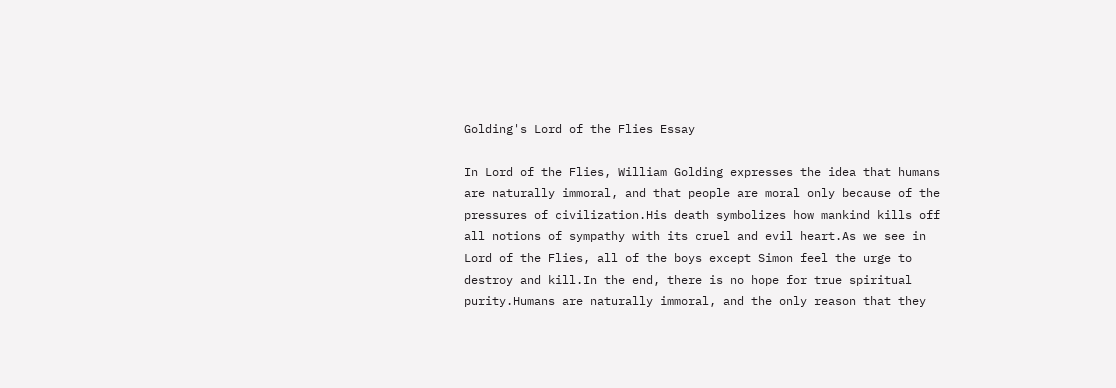Golding's Lord of the Flies Essay

In Lord of the Flies, William Golding expresses the idea that humans are naturally immoral, and that people are moral only because of the pressures of civilization.His death symbolizes how mankind kills off all notions of sympathy with its cruel and evil heart.As we see in Lord of the Flies, all of the boys except Simon feel the urge to destroy and kill.In the end, there is no hope for true spiritual purity.Humans are naturally immoral, and the only reason that they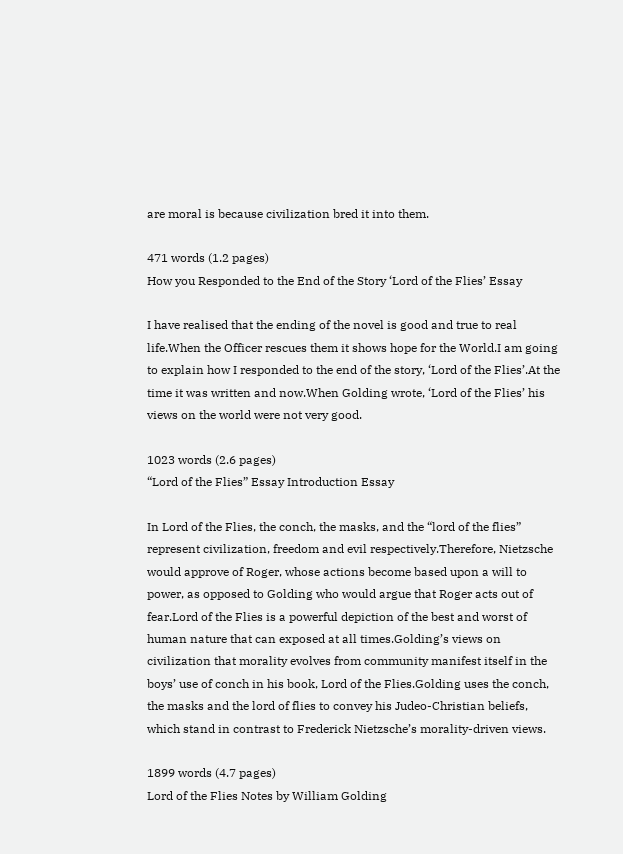are moral is because civilization bred it into them.

471 words (1.2 pages)
How you Responded to the End of the Story ‘Lord of the Flies’ Essay

I have realised that the ending of the novel is good and true to real life.When the Officer rescues them it shows hope for the World.I am going to explain how I responded to the end of the story, ‘Lord of the Flies’.At the time it was written and now.When Golding wrote, ‘Lord of the Flies’ his views on the world were not very good.

1023 words (2.6 pages)
“Lord of the Flies” Essay Introduction Essay

In Lord of the Flies, the conch, the masks, and the “lord of the flies” represent civilization, freedom and evil respectively.Therefore, Nietzsche would approve of Roger, whose actions become based upon a will to power, as opposed to Golding who would argue that Roger acts out of fear.Lord of the Flies is a powerful depiction of the best and worst of human nature that can exposed at all times.Golding’s views on civilization that morality evolves from community manifest itself in the boys’ use of conch in his book, Lord of the Flies.Golding uses the conch, the masks and the lord of flies to convey his Judeo-Christian beliefs, which stand in contrast to Frederick Nietzsche’s morality-driven views.

1899 words (4.7 pages)
Lord of the Flies Notes by William Golding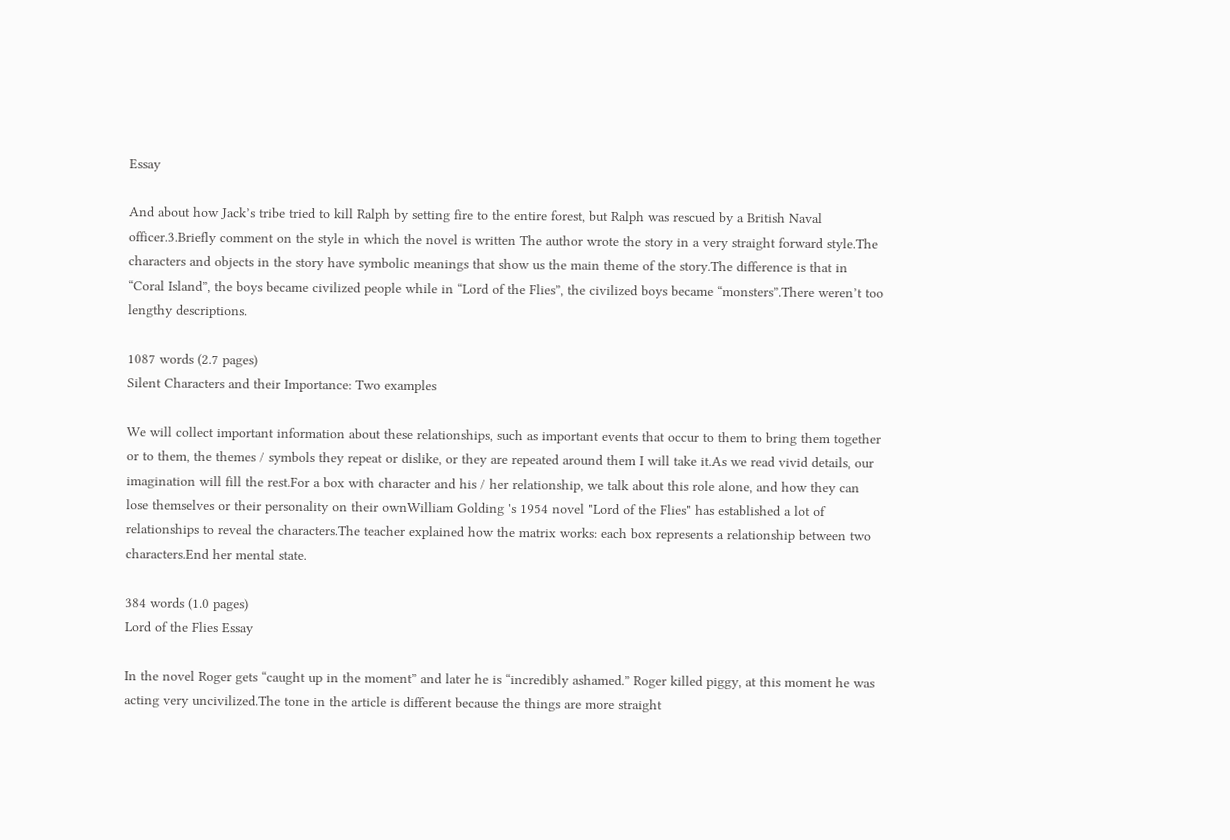Essay

And about how Jack’s tribe tried to kill Ralph by setting fire to the entire forest, but Ralph was rescued by a British Naval officer.3.Briefly comment on the style in which the novel is written The author wrote the story in a very straight forward style.The characters and objects in the story have symbolic meanings that show us the main theme of the story.The difference is that in “Coral Island”, the boys became civilized people while in “Lord of the Flies”, the civilized boys became “monsters”.There weren’t too lengthy descriptions.

1087 words (2.7 pages)
Silent Characters and their Importance: Two examples

We will collect important information about these relationships, such as important events that occur to them to bring them together or to them, the themes / symbols they repeat or dislike, or they are repeated around them I will take it.As we read vivid details, our imagination will fill the rest.For a box with character and his / her relationship, we talk about this role alone, and how they can lose themselves or their personality on their ownWilliam Golding 's 1954 novel "Lord of the Flies" has established a lot of relationships to reveal the characters.The teacher explained how the matrix works: each box represents a relationship between two characters.End her mental state.

384 words (1.0 pages)
Lord of the Flies Essay

In the novel Roger gets “caught up in the moment” and later he is “incredibly ashamed.” Roger killed piggy, at this moment he was acting very uncivilized.The tone in the article is different because the things are more straight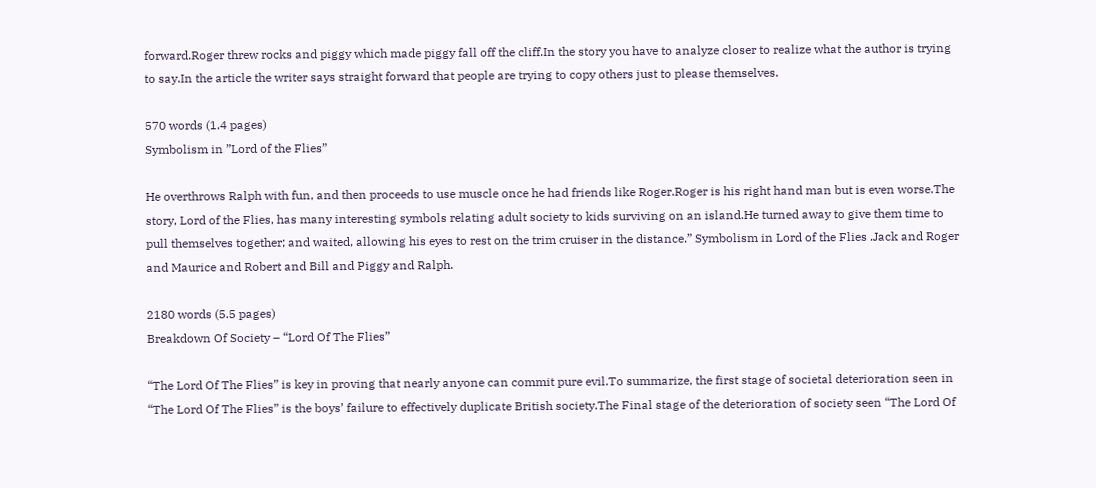forward.Roger threw rocks and piggy which made piggy fall off the cliff.In the story you have to analyze closer to realize what the author is trying to say.In the article the writer says straight forward that people are trying to copy others just to please themselves.

570 words (1.4 pages)
Symbolism in ”Lord of the Flies”

He overthrows Ralph with fun, and then proceeds to use muscle once he had friends like Roger.Roger is his right hand man but is even worse.The story, Lord of the Flies, has many interesting symbols relating adult society to kids surviving on an island.He turned away to give them time to pull themselves together; and waited, allowing his eyes to rest on the trim cruiser in the distance.” Symbolism in Lord of the Flies .Jack and Roger and Maurice and Robert and Bill and Piggy and Ralph.

2180 words (5.5 pages)
Breakdown Of Society – “Lord Of The Flies”

“The Lord Of The Flies” is key in proving that nearly anyone can commit pure evil.To summarize, the first stage of societal deterioration seen in “The Lord Of The Flies” is the boys’ failure to effectively duplicate British society.The Final stage of the deterioration of society seen “The Lord Of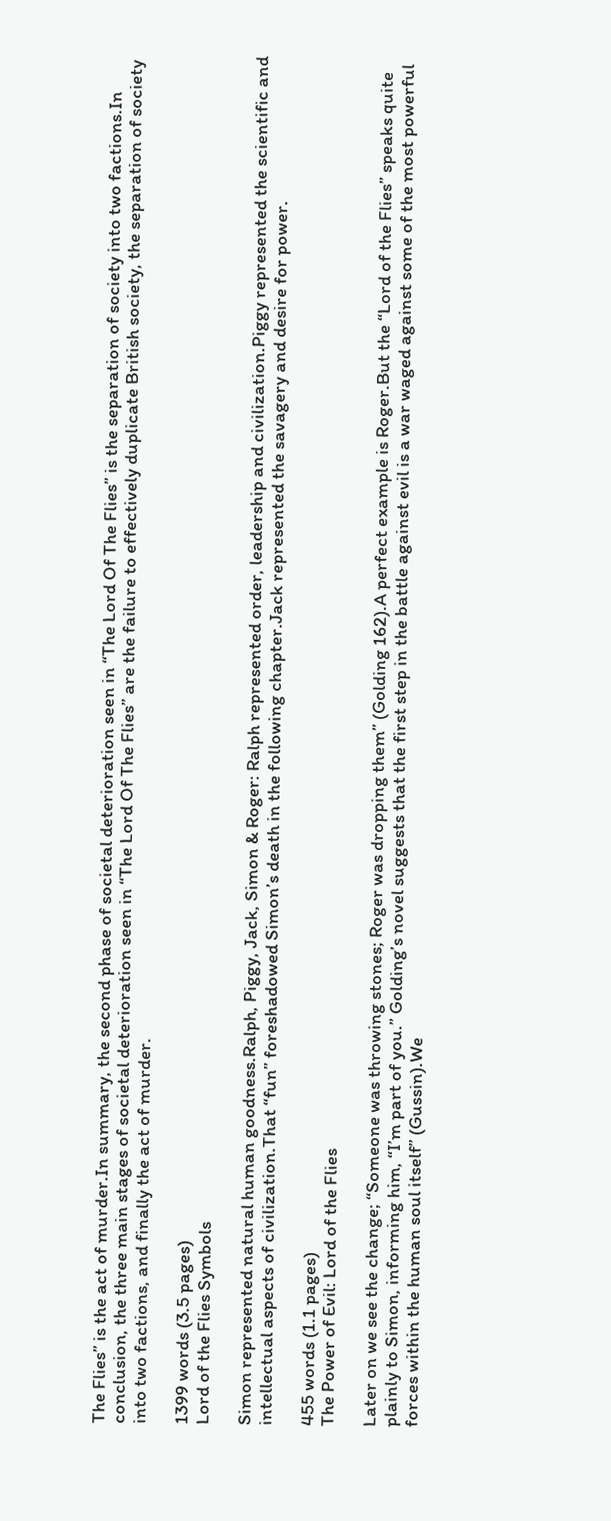The Flies” is the act of murder.In summary, the second phase of societal deterioration seen in “The Lord Of The Flies” is the separation of society into two factions.In conclusion, the three main stages of societal deterioration seen in “The Lord Of The Flies” are the failure to effectively duplicate British society, the separation of society into two factions, and finally the act of murder.

1399 words (3.5 pages)
Lord of the Flies Symbols

Simon represented natural human goodness.Ralph, Piggy, Jack, Simon & Roger: Ralph represented order, leadership and civilization.Piggy represented the scientific and intellectual aspects of civilization.That “fun” foreshadowed Simon’s death in the following chapter.Jack represented the savagery and desire for power.

455 words (1.1 pages)
The Power of Evil: Lord of the Flies

Later on we see the change; “Someone was throwing stones; Roger was dropping them” (Golding 162).A perfect example is Roger.But the “Lord of the Flies” speaks quite plainly to Simon, informing him, “I’m part of you.” Golding’s novel suggests that the first step in the battle against evil is a war waged against some of the most powerful forces within the human soul itself” (Gussin).We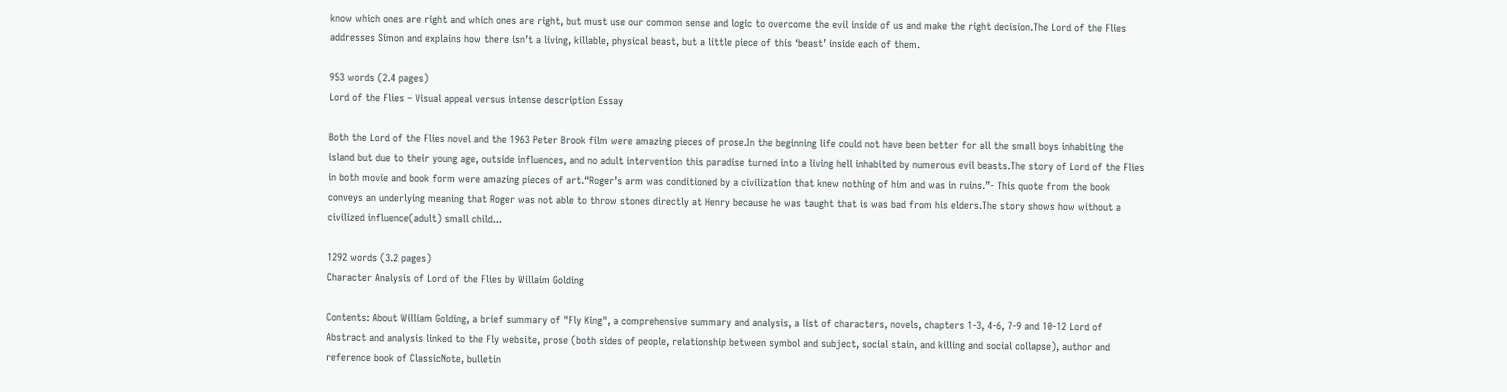know which ones are right and which ones are right, but must use our common sense and logic to overcome the evil inside of us and make the right decision.The Lord of the Flies addresses Simon and explains how there isn’t a living, killable, physical beast, but a little piece of this ‘beast’ inside each of them.

953 words (2.4 pages)
Lord of the Flies – Visual appeal versus intense description Essay

Both the Lord of the Flies novel and the 1963 Peter Brook film were amazing pieces of prose.In the beginning life could not have been better for all the small boys inhabiting the island but due to their young age, outside influences, and no adult intervention this paradise turned into a living hell inhabited by numerous evil beasts.The story of Lord of the Flies in both movie and book form were amazing pieces of art.“Roger’s arm was conditioned by a civilization that knew nothing of him and was in ruins.”- This quote from the book conveys an underlying meaning that Roger was not able to throw stones directly at Henry because he was taught that is was bad from his elders.The story shows how without a civilized influence(adult) small child...

1292 words (3.2 pages)
Character Analysis of Lord of the Flies by Willaim Golding

Contents: About William Golding, a brief summary of "Fly King", a comprehensive summary and analysis, a list of characters, novels, chapters 1-3, 4-6, 7-9 and 10-12 Lord of Abstract and analysis linked to the Fly website, prose (both sides of people, relationship between symbol and subject, social stain, and killing and social collapse), author and reference book of ClassicNote, bulletin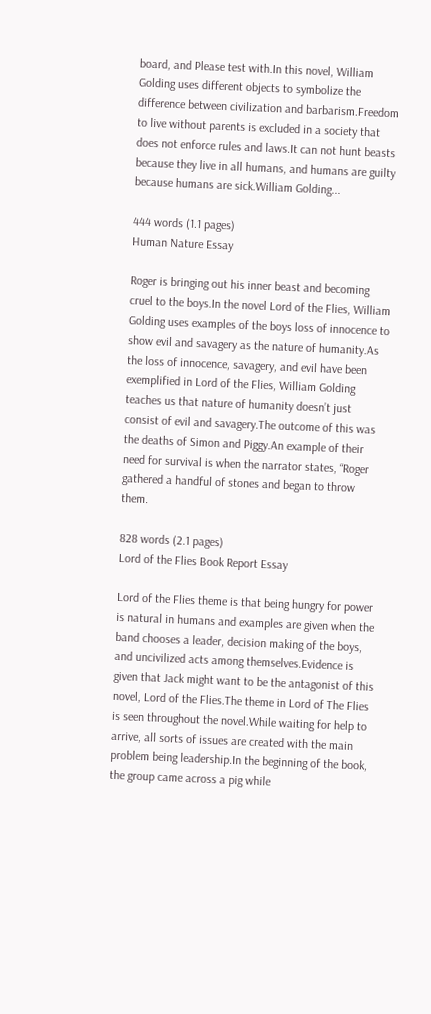board, and Please test with.In this novel, William Golding uses different objects to symbolize the difference between civilization and barbarism.Freedom to live without parents is excluded in a society that does not enforce rules and laws.It can not hunt beasts because they live in all humans, and humans are guilty because humans are sick.William Golding...

444 words (1.1 pages)
Human Nature Essay

Roger is bringing out his inner beast and becoming cruel to the boys.In the novel Lord of the Flies, William Golding uses examples of the boys loss of innocence to show evil and savagery as the nature of humanity.As the loss of innocence, savagery, and evil have been exemplified in Lord of the Flies, William Golding teaches us that nature of humanity doesn’t just consist of evil and savagery.The outcome of this was the deaths of Simon and Piggy.An example of their need for survival is when the narrator states, “Roger gathered a handful of stones and began to throw them.

828 words (2.1 pages)
Lord of the Flies Book Report Essay

Lord of the Flies theme is that being hungry for power is natural in humans and examples are given when the band chooses a leader, decision making of the boys, and uncivilized acts among themselves.Evidence is given that Jack might want to be the antagonist of this novel, Lord of the Flies.The theme in Lord of The Flies is seen throughout the novel.While waiting for help to arrive, all sorts of issues are created with the main problem being leadership.In the beginning of the book, the group came across a pig while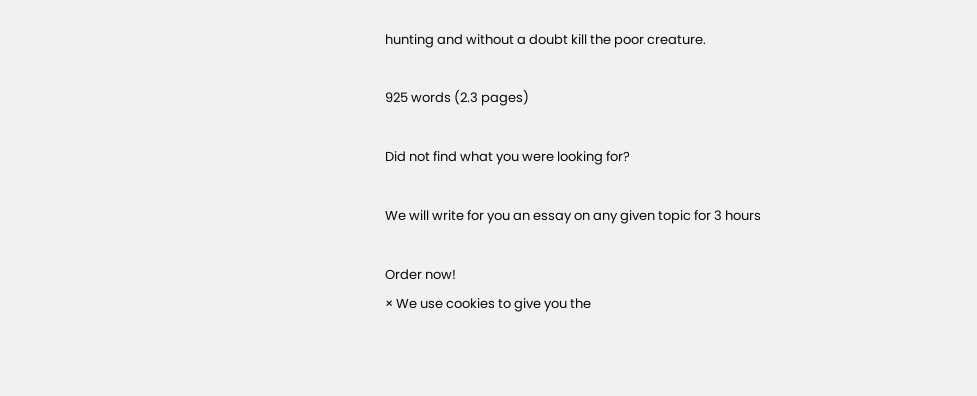hunting and without a doubt kill the poor creature.

925 words (2.3 pages)

Did not find what you were looking for?

We will write for you an essay on any given topic for 3 hours

Order now!
× We use cookies to give you the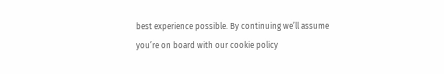best experience possible. By continuing we’ll assume you’re on board with our cookie policy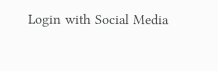Login with Social Media